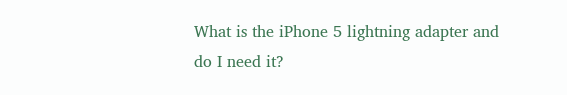What is the iPhone 5 lightning adapter and do I need it?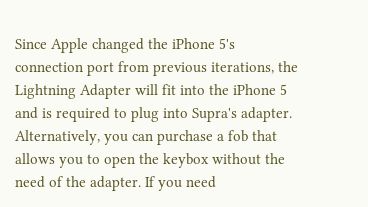Since Apple changed the iPhone 5's connection port from previous iterations, the Lightning Adapter will fit into the iPhone 5 and is required to plug into Supra's adapter. Alternatively, you can purchase a fob that allows you to open the keybox without the need of the adapter. If you need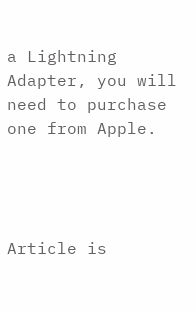a Lightning Adapter, you will need to purchase one from Apple.




Article is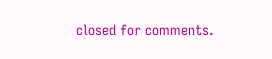closed for comments.